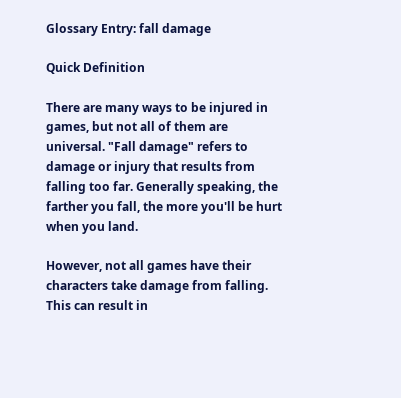Glossary Entry: fall damage

Quick Definition

There are many ways to be injured in games, but not all of them are universal. "Fall damage" refers to damage or injury that results from falling too far. Generally speaking, the farther you fall, the more you'll be hurt when you land.

However, not all games have their characters take damage from falling. This can result in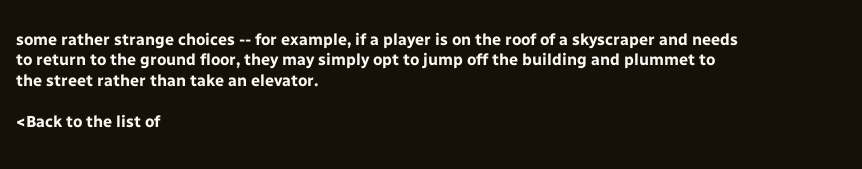some rather strange choices -- for example, if a player is on the roof of a skyscraper and needs to return to the ground floor, they may simply opt to jump off the building and plummet to the street rather than take an elevator.

<Back to the list of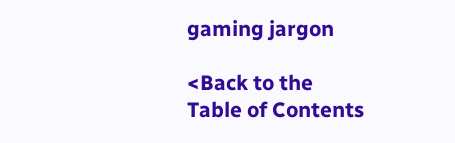gaming jargon

<Back to the Table of Contents